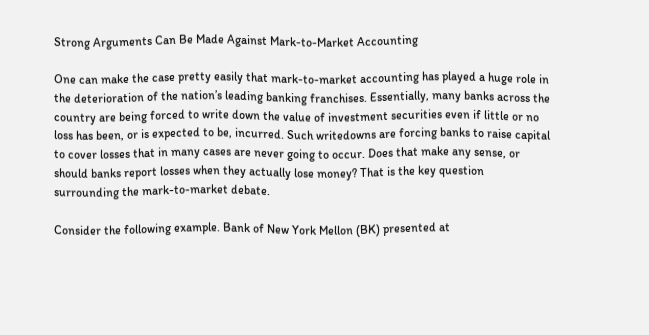Strong Arguments Can Be Made Against Mark-to-Market Accounting

One can make the case pretty easily that mark-to-market accounting has played a huge role in the deterioration of the nation’s leading banking franchises. Essentially, many banks across the country are being forced to write down the value of investment securities even if little or no loss has been, or is expected to be, incurred. Such writedowns are forcing banks to raise capital to cover losses that in many cases are never going to occur. Does that make any sense, or should banks report losses when they actually lose money? That is the key question surrounding the mark-to-market debate.

Consider the following example. Bank of New York Mellon (BK) presented at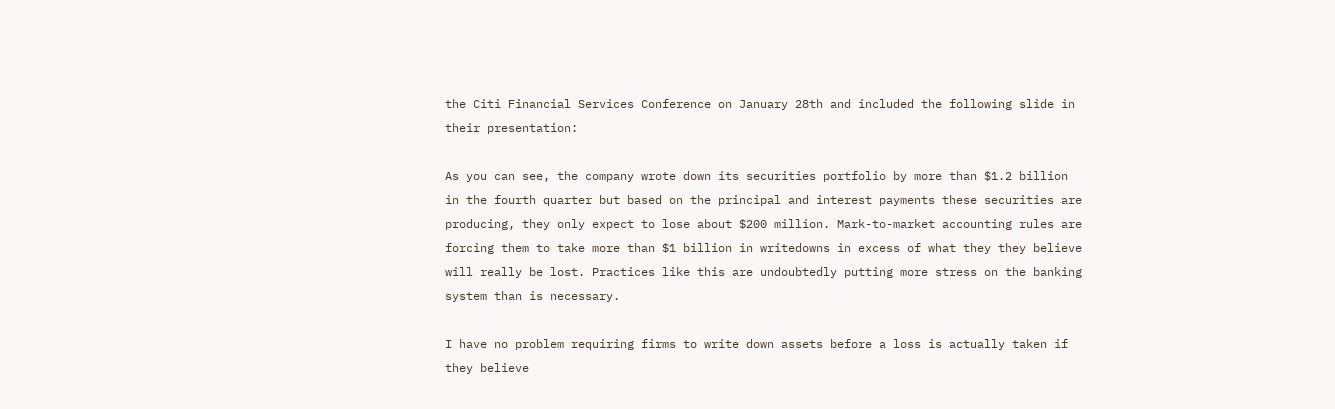the Citi Financial Services Conference on January 28th and included the following slide in their presentation:

As you can see, the company wrote down its securities portfolio by more than $1.2 billion in the fourth quarter but based on the principal and interest payments these securities are producing, they only expect to lose about $200 million. Mark-to-market accounting rules are forcing them to take more than $1 billion in writedowns in excess of what they they believe will really be lost. Practices like this are undoubtedly putting more stress on the banking system than is necessary.

I have no problem requiring firms to write down assets before a loss is actually taken if they believe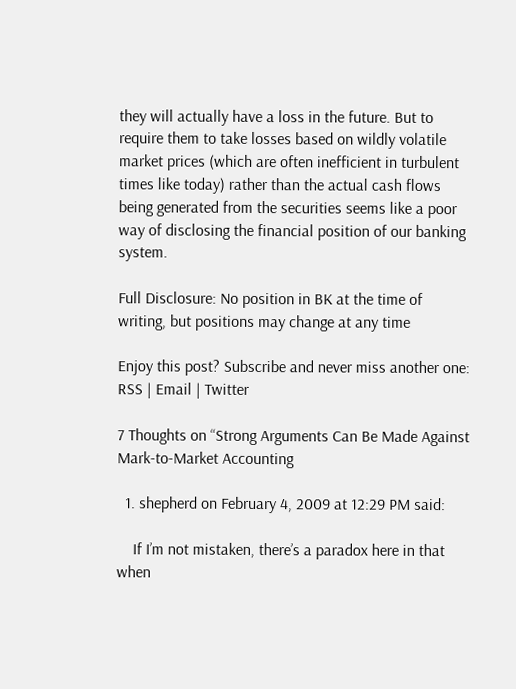they will actually have a loss in the future. But to require them to take losses based on wildly volatile market prices (which are often inefficient in turbulent times like today) rather than the actual cash flows being generated from the securities seems like a poor way of disclosing the financial position of our banking system.

Full Disclosure: No position in BK at the time of writing, but positions may change at any time

Enjoy this post? Subscribe and never miss another one: RSS | Email | Twitter

7 Thoughts on “Strong Arguments Can Be Made Against Mark-to-Market Accounting

  1. shepherd on February 4, 2009 at 12:29 PM said:

    If I’m not mistaken, there’s a paradox here in that when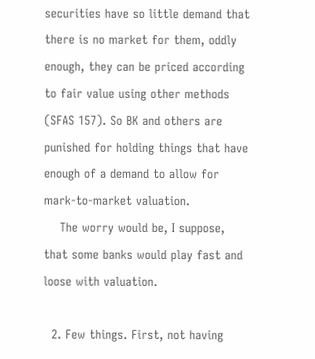securities have so little demand that there is no market for them, oddly enough, they can be priced according to fair value using other methods (SFAS 157). So BK and others are punished for holding things that have enough of a demand to allow for mark-to-market valuation.
    The worry would be, I suppose, that some banks would play fast and loose with valuation.

  2. Few things. First, not having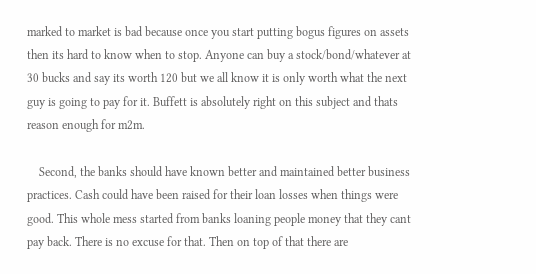marked to market is bad because once you start putting bogus figures on assets then its hard to know when to stop. Anyone can buy a stock/bond/whatever at 30 bucks and say its worth 120 but we all know it is only worth what the next guy is going to pay for it. Buffett is absolutely right on this subject and thats reason enough for m2m.

    Second, the banks should have known better and maintained better business practices. Cash could have been raised for their loan losses when things were good. This whole mess started from banks loaning people money that they cant pay back. There is no excuse for that. Then on top of that there are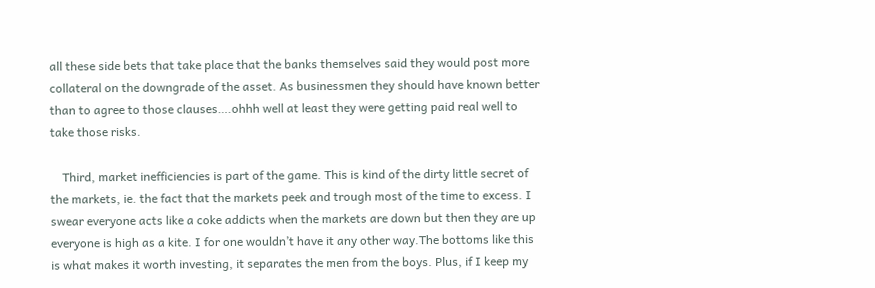all these side bets that take place that the banks themselves said they would post more collateral on the downgrade of the asset. As businessmen they should have known better than to agree to those clauses….ohhh well at least they were getting paid real well to take those risks.

    Third, market inefficiencies is part of the game. This is kind of the dirty little secret of the markets, ie. the fact that the markets peek and trough most of the time to excess. I swear everyone acts like a coke addicts when the markets are down but then they are up everyone is high as a kite. I for one wouldn’t have it any other way.The bottoms like this is what makes it worth investing, it separates the men from the boys. Plus, if I keep my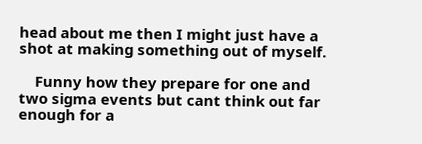head about me then I might just have a shot at making something out of myself.

    Funny how they prepare for one and two sigma events but cant think out far enough for a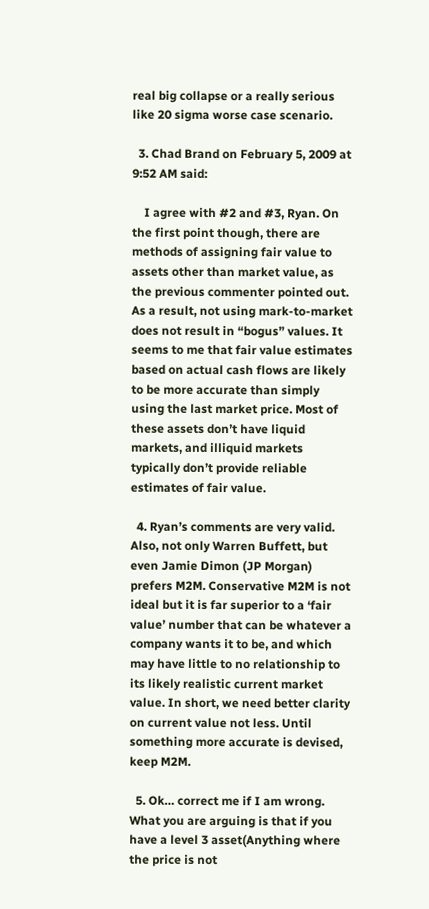real big collapse or a really serious like 20 sigma worse case scenario.

  3. Chad Brand on February 5, 2009 at 9:52 AM said:

    I agree with #2 and #3, Ryan. On the first point though, there are methods of assigning fair value to assets other than market value, as the previous commenter pointed out. As a result, not using mark-to-market does not result in “bogus” values. It seems to me that fair value estimates based on actual cash flows are likely to be more accurate than simply using the last market price. Most of these assets don’t have liquid markets, and illiquid markets typically don’t provide reliable estimates of fair value.

  4. Ryan’s comments are very valid. Also, not only Warren Buffett, but even Jamie Dimon (JP Morgan) prefers M2M. Conservative M2M is not ideal but it is far superior to a ‘fair value’ number that can be whatever a company wants it to be, and which may have little to no relationship to its likely realistic current market value. In short, we need better clarity on current value not less. Until something more accurate is devised, keep M2M.

  5. Ok… correct me if I am wrong. What you are arguing is that if you have a level 3 asset(Anything where the price is not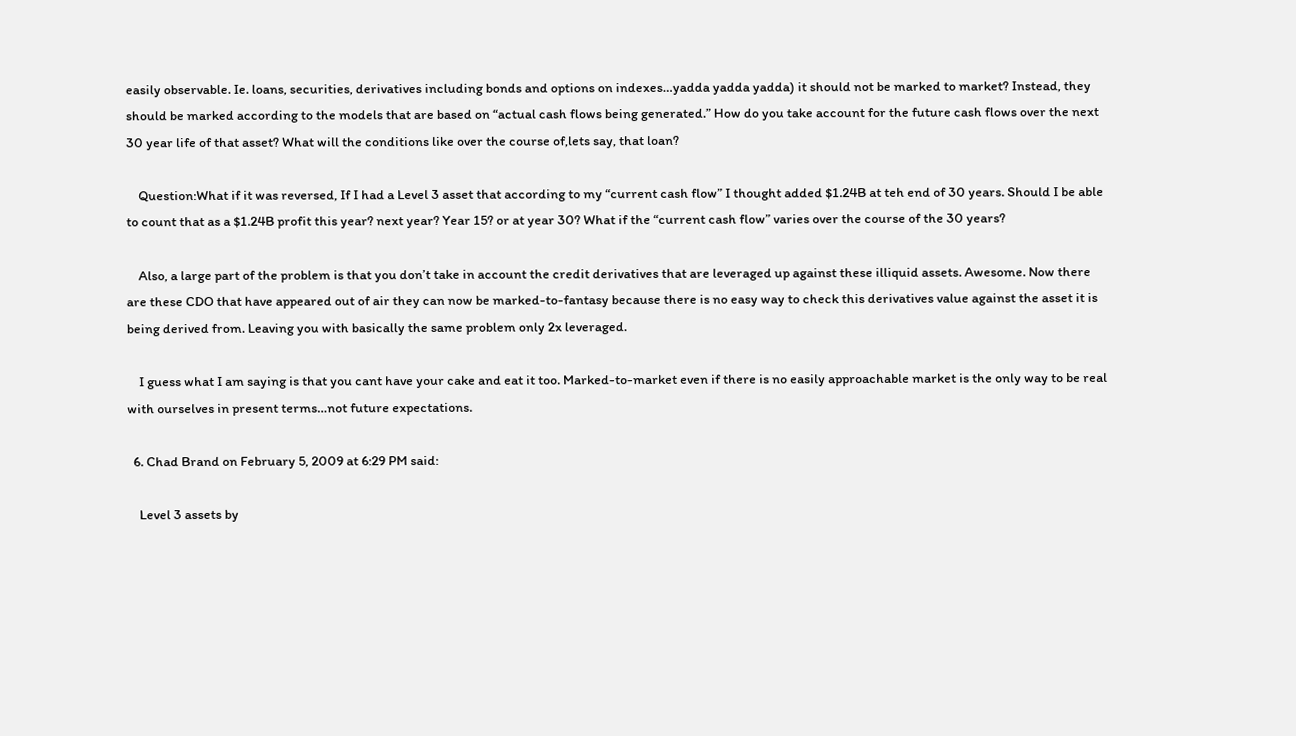easily observable. Ie. loans, securities, derivatives including bonds and options on indexes…yadda yadda yadda) it should not be marked to market? Instead, they should be marked according to the models that are based on “actual cash flows being generated.” How do you take account for the future cash flows over the next 30 year life of that asset? What will the conditions like over the course of,lets say, that loan?

    Question:What if it was reversed, If I had a Level 3 asset that according to my “current cash flow” I thought added $1.24B at teh end of 30 years. Should I be able to count that as a $1.24B profit this year? next year? Year 15? or at year 30? What if the “current cash flow” varies over the course of the 30 years?

    Also, a large part of the problem is that you don’t take in account the credit derivatives that are leveraged up against these illiquid assets. Awesome. Now there are these CDO that have appeared out of air they can now be marked-to-fantasy because there is no easy way to check this derivatives value against the asset it is being derived from. Leaving you with basically the same problem only 2x leveraged.

    I guess what I am saying is that you cant have your cake and eat it too. Marked-to-market even if there is no easily approachable market is the only way to be real with ourselves in present terms…not future expectations.

  6. Chad Brand on February 5, 2009 at 6:29 PM said:

    Level 3 assets by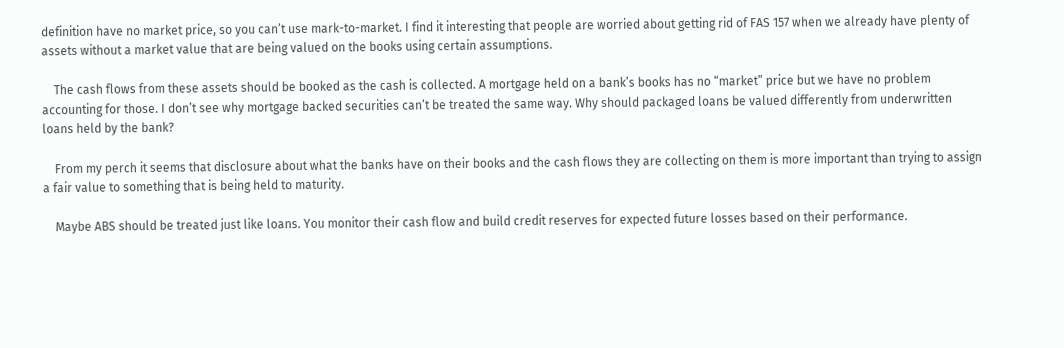definition have no market price, so you can’t use mark-to-market. I find it interesting that people are worried about getting rid of FAS 157 when we already have plenty of assets without a market value that are being valued on the books using certain assumptions.

    The cash flows from these assets should be booked as the cash is collected. A mortgage held on a bank’s books has no “market” price but we have no problem accounting for those. I don’t see why mortgage backed securities can’t be treated the same way. Why should packaged loans be valued differently from underwritten loans held by the bank?

    From my perch it seems that disclosure about what the banks have on their books and the cash flows they are collecting on them is more important than trying to assign a fair value to something that is being held to maturity.

    Maybe ABS should be treated just like loans. You monitor their cash flow and build credit reserves for expected future losses based on their performance.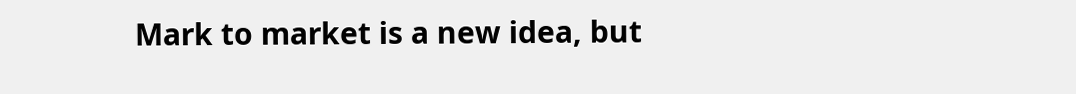Mark to market is a new idea, but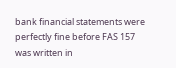bank financial statements were perfectly fine before FAS 157 was written in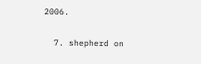2006.

  7. shepherd on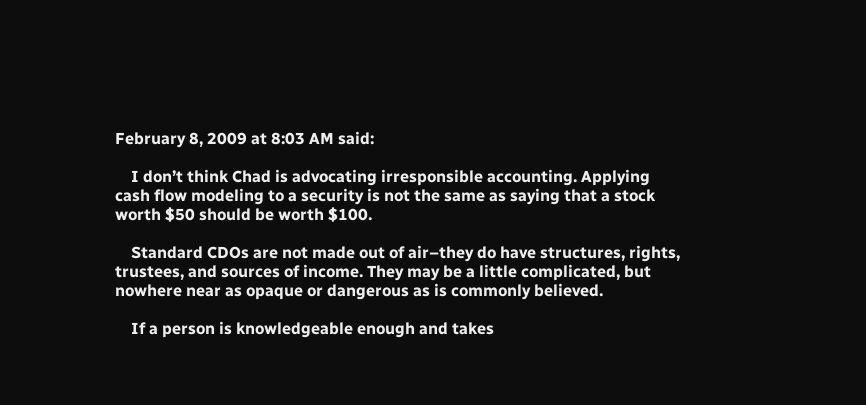February 8, 2009 at 8:03 AM said:

    I don’t think Chad is advocating irresponsible accounting. Applying cash flow modeling to a security is not the same as saying that a stock worth $50 should be worth $100.

    Standard CDOs are not made out of air–they do have structures, rights, trustees, and sources of income. They may be a little complicated, but nowhere near as opaque or dangerous as is commonly believed.

    If a person is knowledgeable enough and takes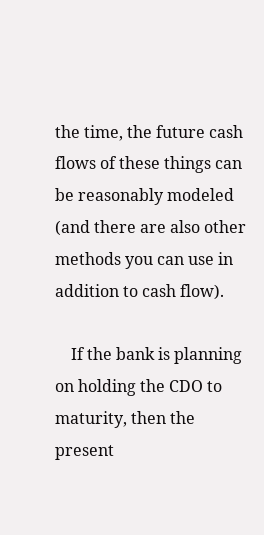the time, the future cash flows of these things can be reasonably modeled (and there are also other methods you can use in addition to cash flow).

    If the bank is planning on holding the CDO to maturity, then the present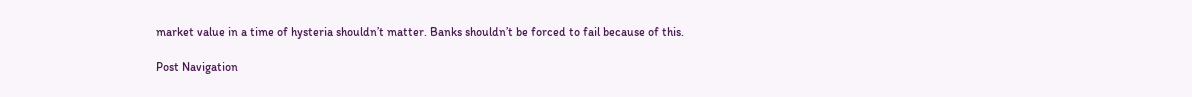market value in a time of hysteria shouldn’t matter. Banks shouldn’t be forced to fail because of this.

Post Navigation